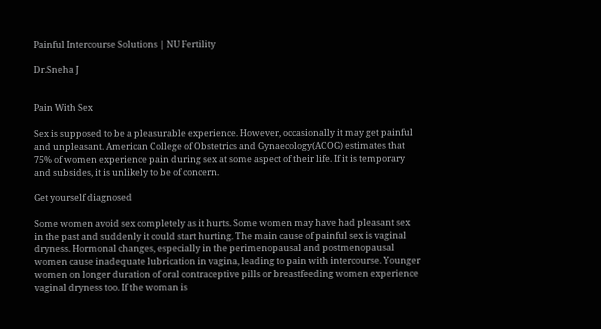Painful Intercourse Solutions | NU Fertility

Dr.Sneha J


Pain With Sex

Sex is supposed to be a pleasurable experience. However, occasionally it may get painful and unpleasant. American College of Obstetrics and Gynaecology(ACOG) estimates that 75% of women experience pain during sex at some aspect of their life. If it is temporary and subsides, it is unlikely to be of concern.

Get yourself diagnosed

Some women avoid sex completely as it hurts. Some women may have had pleasant sex in the past and suddenly it could start hurting. The main cause of painful sex is vaginal dryness. Hormonal changes, especially in the perimenopausal and postmenopausal women cause inadequate lubrication in vagina, leading to pain with intercourse. Younger women on longer duration of oral contraceptive pills or breastfeeding women experience vaginal dryness too. If the woman is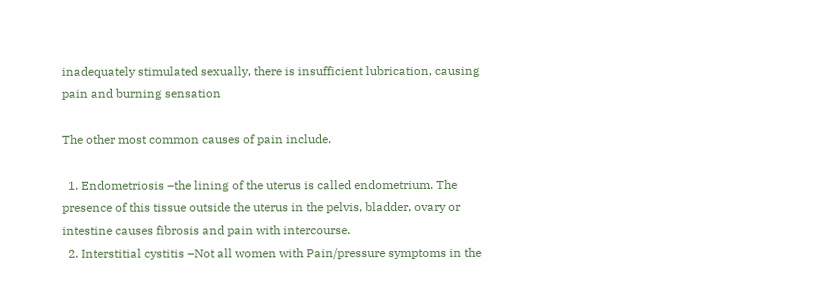inadequately stimulated sexually, there is insufficient lubrication, causing pain and burning sensation

The other most common causes of pain include.

  1. Endometriosis –the lining of the uterus is called endometrium. The presence of this tissue outside the uterus in the pelvis, bladder, ovary or intestine causes fibrosis and pain with intercourse.
  2. Interstitial cystitis –Not all women with Pain/pressure symptoms in the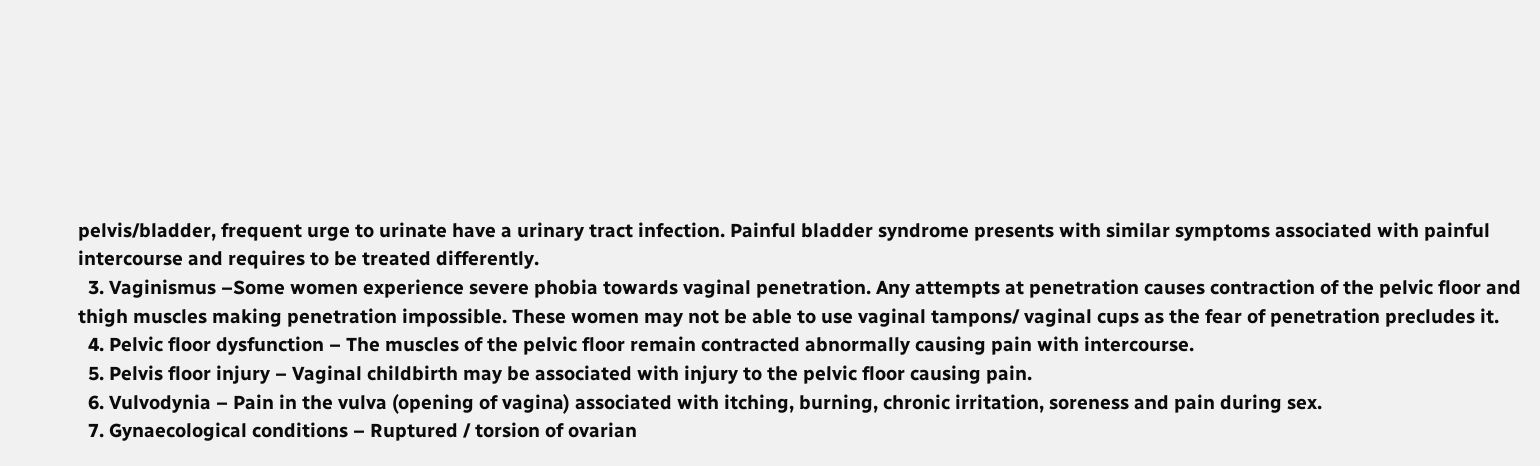pelvis/bladder, frequent urge to urinate have a urinary tract infection. Painful bladder syndrome presents with similar symptoms associated with painful intercourse and requires to be treated differently.
  3. Vaginismus –Some women experience severe phobia towards vaginal penetration. Any attempts at penetration causes contraction of the pelvic floor and thigh muscles making penetration impossible. These women may not be able to use vaginal tampons/ vaginal cups as the fear of penetration precludes it.
  4. Pelvic floor dysfunction – The muscles of the pelvic floor remain contracted abnormally causing pain with intercourse.
  5. Pelvis floor injury – Vaginal childbirth may be associated with injury to the pelvic floor causing pain.
  6. Vulvodynia – Pain in the vulva (opening of vagina) associated with itching, burning, chronic irritation, soreness and pain during sex.
  7. Gynaecological conditions – Ruptured / torsion of ovarian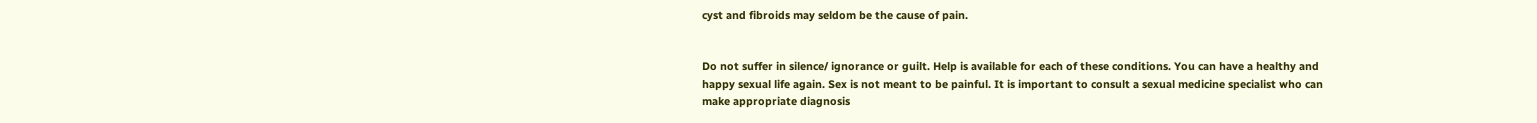cyst and fibroids may seldom be the cause of pain.


Do not suffer in silence/ ignorance or guilt. Help is available for each of these conditions. You can have a healthy and happy sexual life again. Sex is not meant to be painful. It is important to consult a sexual medicine specialist who can make appropriate diagnosis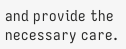and provide the necessary care.